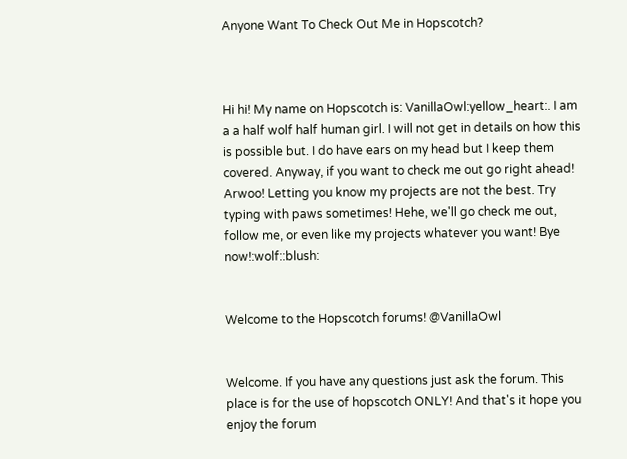Anyone Want To Check Out Me in Hopscotch?



Hi hi! My name on Hopscotch is: VanillaOwl:yellow_heart:. I am a a half wolf half human girl. I will not get in details on how this is possible but. I do have ears on my head but I keep them covered. Anyway, if you want to check me out go right ahead! Arwoo! Letting you know my projects are not the best. Try typing with paws sometimes! Hehe, we'll go check me out, follow me, or even like my projects whatever you want! Bye now!:wolf::blush:


Welcome to the Hopscotch forums! @VanillaOwl


Welcome. If you have any questions just ask the forum. This place is for the use of hopscotch ONLY! And that's it hope you enjoy the forum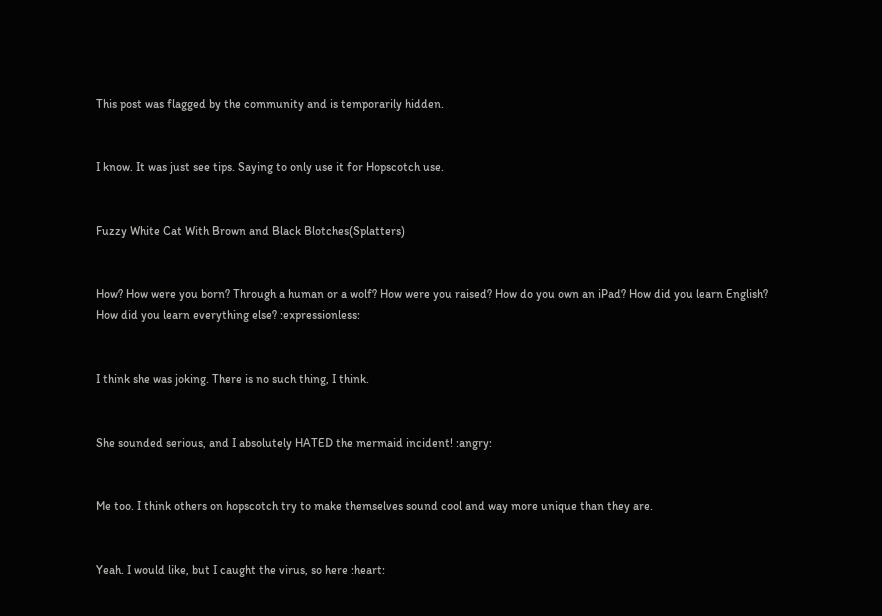This post was flagged by the community and is temporarily hidden.


I know. It was just see tips. Saying to only use it for Hopscotch use.


Fuzzy White Cat With Brown and Black Blotches(Splatters)


How? How were you born? Through a human or a wolf? How were you raised? How do you own an iPad? How did you learn English? How did you learn everything else? :expressionless:


I think she was joking. There is no such thing, I think.


She sounded serious, and I absolutely HATED the mermaid incident! :angry:


Me too. I think others on hopscotch try to make themselves sound cool and way more unique than they are.


Yeah. I would like, but I caught the virus, so here :heart: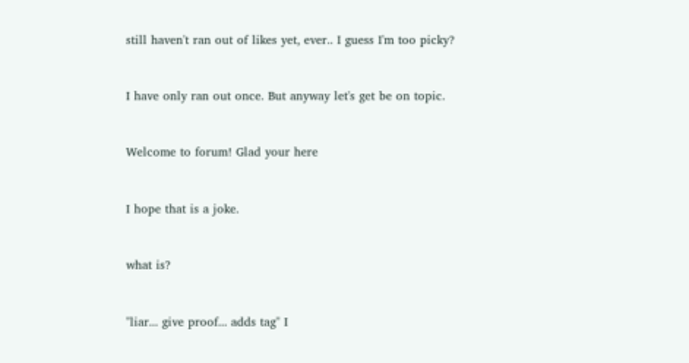still haven't ran out of likes yet, ever.. I guess I'm too picky?


I have only ran out once. But anyway let's get be on topic.


Welcome to forum! Glad your here


I hope that is a joke.


what is?


"liar... give proof... adds tag" I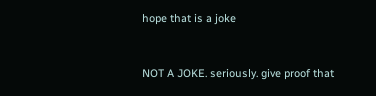hope that is a joke


NOT A JOKE. seriously. give proof that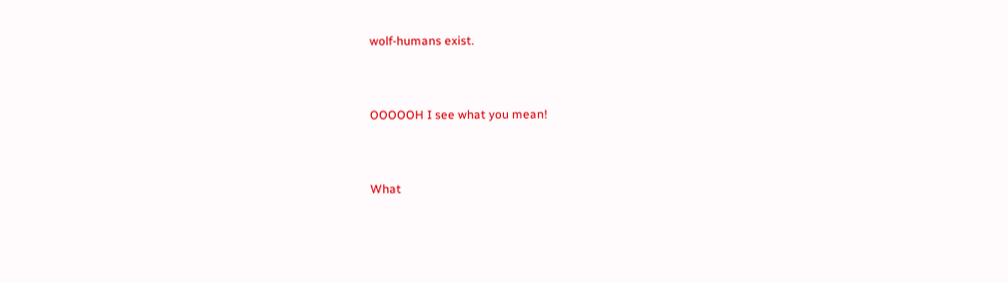wolf-humans exist.


OOOOOH I see what you mean!


What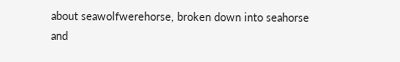about seawolfwerehorse, broken down into seahorse and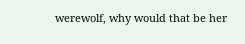werewolf, why would that be her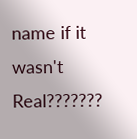name if it wasn't Real???????